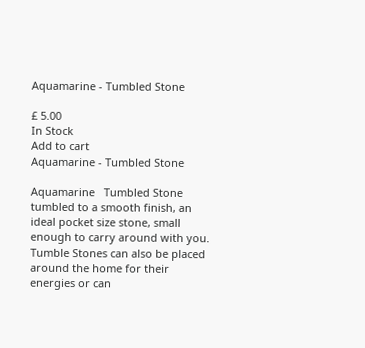Aquamarine - Tumbled Stone

£ 5.00
In Stock
Add to cart
Aquamarine - Tumbled Stone

Aquamarine   Tumbled Stone tumbled to a smooth finish, an ideal pocket size stone, small enough to carry around with you. Tumble Stones can also be placed around the home for their energies or can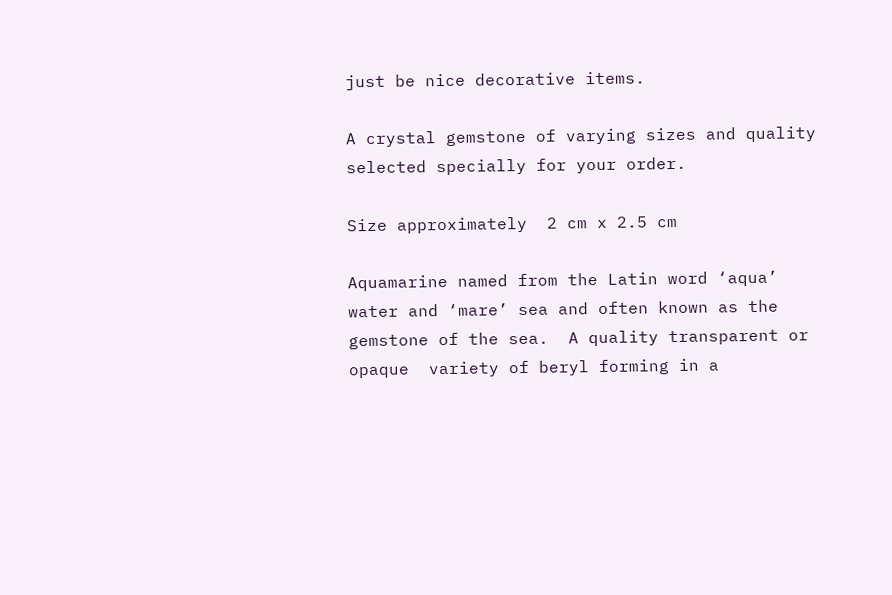just be nice decorative items.

A crystal gemstone of varying sizes and quality selected specially for your order.

Size approximately  2 cm x 2.5 cm

Aquamarine named from the Latin word ‘aqua’ water and ‘mare’ sea and often known as the gemstone of the sea.  A quality transparent or opaque  variety of beryl forming in a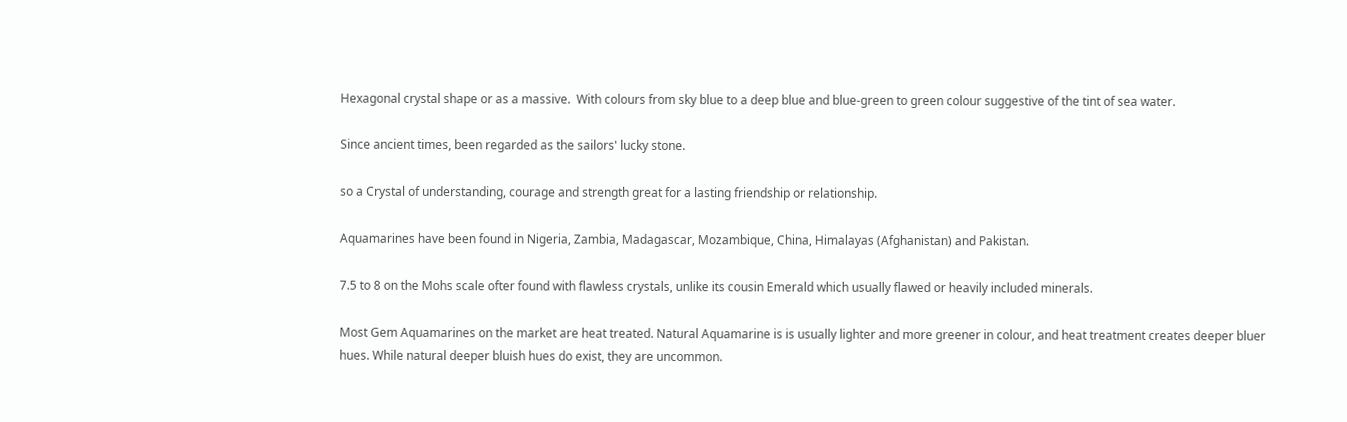Hexagonal crystal shape or as a massive.  With colours from sky blue to a deep blue and blue-green to green colour suggestive of the tint of sea water.

Since ancient times, been regarded as the sailors' lucky stone.

so a Crystal of understanding, courage and strength great for a lasting friendship or relationship.

Aquamarines have been found in Nigeria, Zambia, Madagascar, Mozambique, China, Himalayas (Afghanistan) and Pakistan.

7.5 to 8 on the Mohs scale ofter found with flawless crystals, unlike its cousin Emerald which usually flawed or heavily included minerals.

Most Gem Aquamarines on the market are heat treated. Natural Aquamarine is is usually lighter and more greener in colour, and heat treatment creates deeper bluer hues. While natural deeper bluish hues do exist, they are uncommon.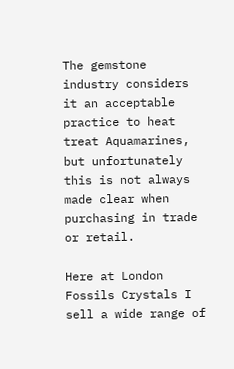The gemstone industry considers it an acceptable practice to heat treat Aquamarines, but unfortunately this is not always made clear when purchasing in trade or retail.

Here at London Fossils Crystals I sell a wide range of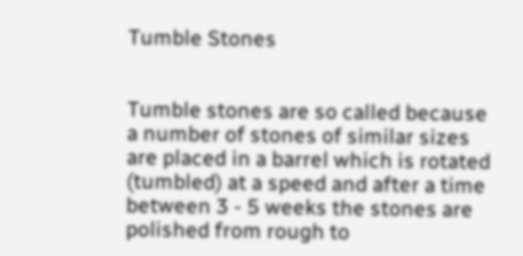Tumble Stones


Tumble stones are so called because a number of stones of similar sizes are placed in a barrel which is rotated (tumbled) at a speed and after a time between 3 - 5 weeks the stones are polished from rough to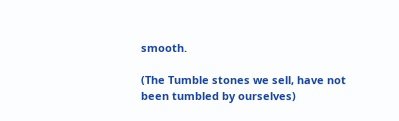smooth.

(The Tumble stones we sell, have not been tumbled by ourselves)